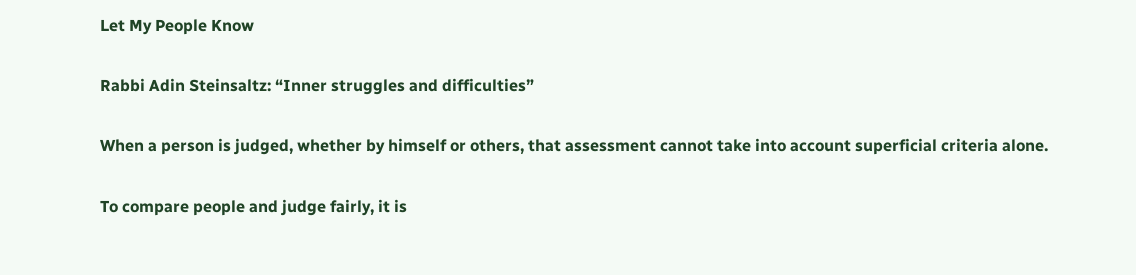Let My People Know

Rabbi Adin Steinsaltz: “Inner struggles and difficulties”

When a person is judged, whether by himself or others, that assessment cannot take into account superficial criteria alone.

To compare people and judge fairly, it is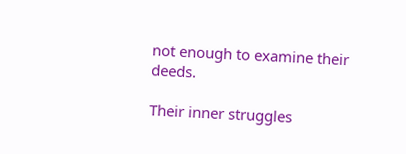not enough to examine their deeds.

Their inner struggles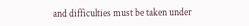and difficulties must be taken under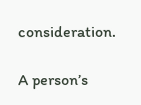consideration.

A person’s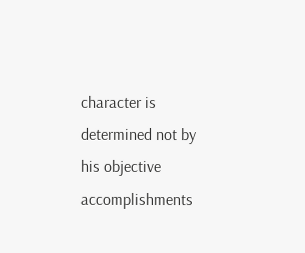character is determined not by his objective accomplishments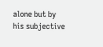alone but by his subjective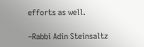efforts as well.

–Rabbi Adin Steinsaltz